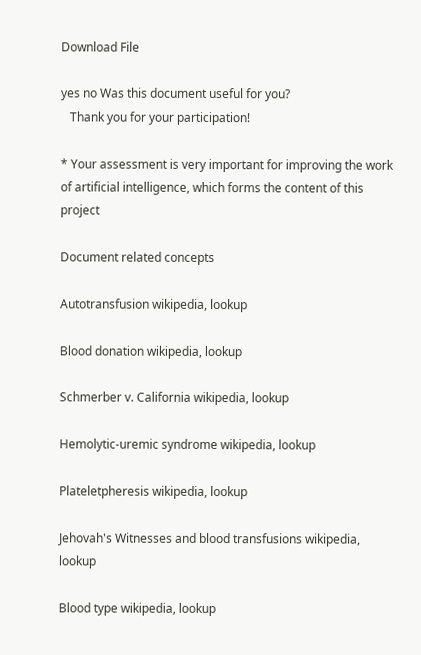Download File

yes no Was this document useful for you?
   Thank you for your participation!

* Your assessment is very important for improving the work of artificial intelligence, which forms the content of this project

Document related concepts

Autotransfusion wikipedia, lookup

Blood donation wikipedia, lookup

Schmerber v. California wikipedia, lookup

Hemolytic-uremic syndrome wikipedia, lookup

Plateletpheresis wikipedia, lookup

Jehovah's Witnesses and blood transfusions wikipedia, lookup

Blood type wikipedia, lookup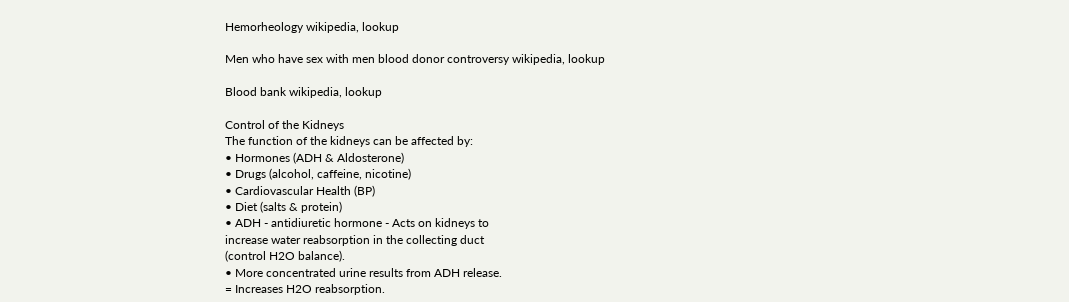Hemorheology wikipedia, lookup

Men who have sex with men blood donor controversy wikipedia, lookup

Blood bank wikipedia, lookup

Control of the Kidneys
The function of the kidneys can be affected by:
• Hormones (ADH & Aldosterone)
• Drugs (alcohol, caffeine, nicotine)
• Cardiovascular Health (BP)
• Diet (salts & protein)
• ADH - antidiuretic hormone - Acts on kidneys to
increase water reabsorption in the collecting duct
(control H2O balance).
• More concentrated urine results from ADH release.
= Increases H2O reabsorption.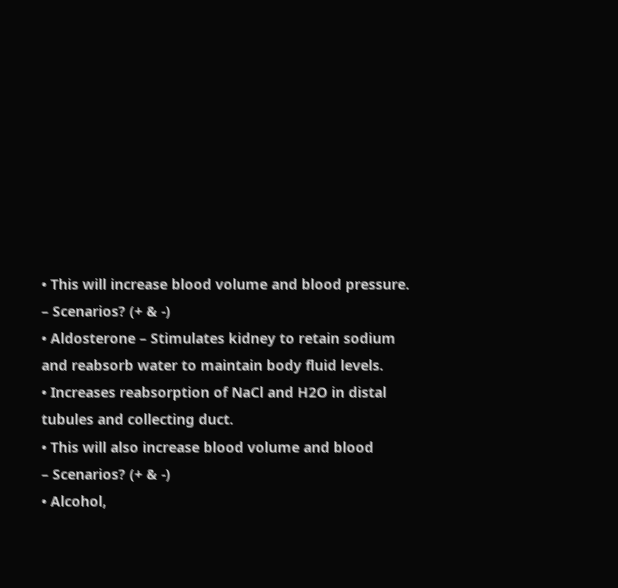• This will increase blood volume and blood pressure.
– Scenarios? (+ & -)
• Aldosterone – Stimulates kidney to retain sodium
and reabsorb water to maintain body fluid levels.
• Increases reabsorption of NaCl and H2O in distal
tubules and collecting duct.
• This will also increase blood volume and blood
– Scenarios? (+ & -)
• Alcohol,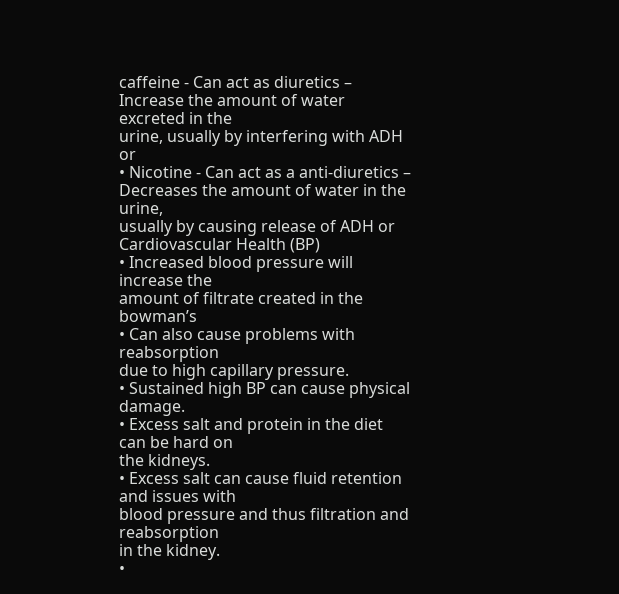caffeine - Can act as diuretics –
Increase the amount of water excreted in the
urine, usually by interfering with ADH or
• Nicotine - Can act as a anti-diuretics –
Decreases the amount of water in the urine,
usually by causing release of ADH or
Cardiovascular Health (BP)
• Increased blood pressure will increase the
amount of filtrate created in the bowman’s
• Can also cause problems with reabsorption
due to high capillary pressure.
• Sustained high BP can cause physical damage.
• Excess salt and protein in the diet can be hard on
the kidneys.
• Excess salt can cause fluid retention and issues with
blood pressure and thus filtration and reabsorption
in the kidney.
•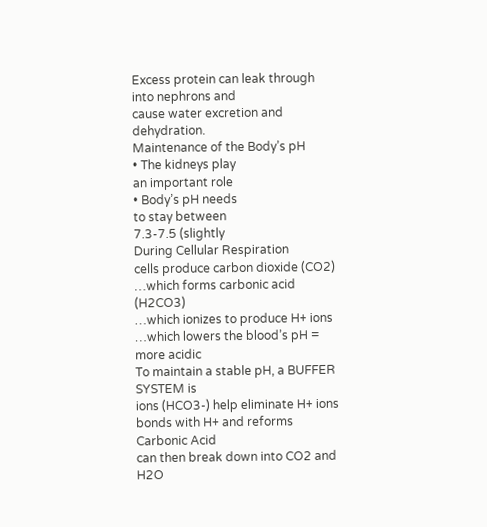Excess protein can leak through into nephrons and
cause water excretion and dehydration.
Maintenance of the Body’s pH
• The kidneys play
an important role
• Body’s pH needs
to stay between
7.3-7.5 (slightly
During Cellular Respiration
cells produce carbon dioxide (CO2)
…which forms carbonic acid (H2CO3)
…which ionizes to produce H+ ions
…which lowers the blood’s pH = more acidic
To maintain a stable pH, a BUFFER SYSTEM is
ions (HCO3-) help eliminate H+ ions
bonds with H+ and reforms Carbonic Acid
can then break down into CO2 and H2O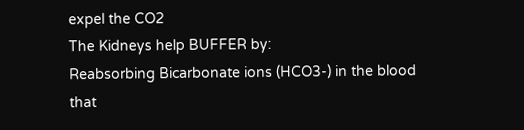expel the CO2
The Kidneys help BUFFER by:
Reabsorbing Bicarbonate ions (HCO3-) in the blood
that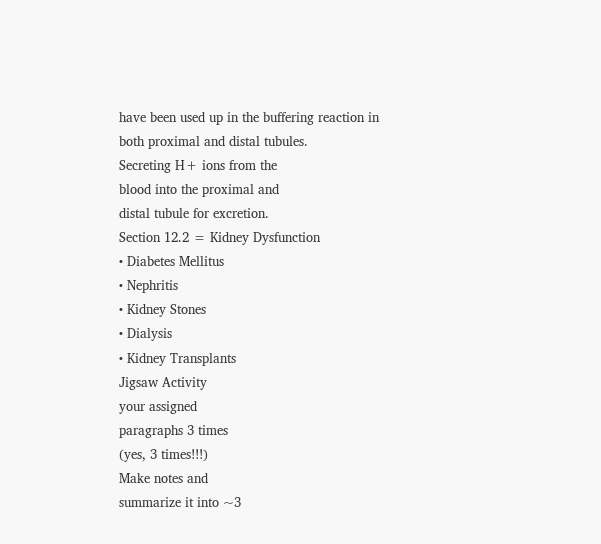have been used up in the buffering reaction in
both proximal and distal tubules.
Secreting H+ ions from the
blood into the proximal and
distal tubule for excretion.
Section 12.2 = Kidney Dysfunction
• Diabetes Mellitus
• Nephritis
• Kidney Stones
• Dialysis
• Kidney Transplants
Jigsaw Activity
your assigned
paragraphs 3 times
(yes, 3 times!!!)
Make notes and
summarize it into ~3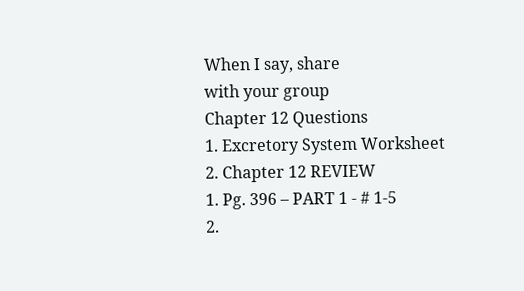When I say, share
with your group
Chapter 12 Questions
1. Excretory System Worksheet
2. Chapter 12 REVIEW
1. Pg. 396 – PART 1 - # 1-5
2.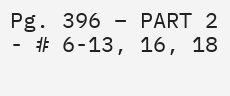Pg. 396 – PART 2 - # 6-13, 16, 18